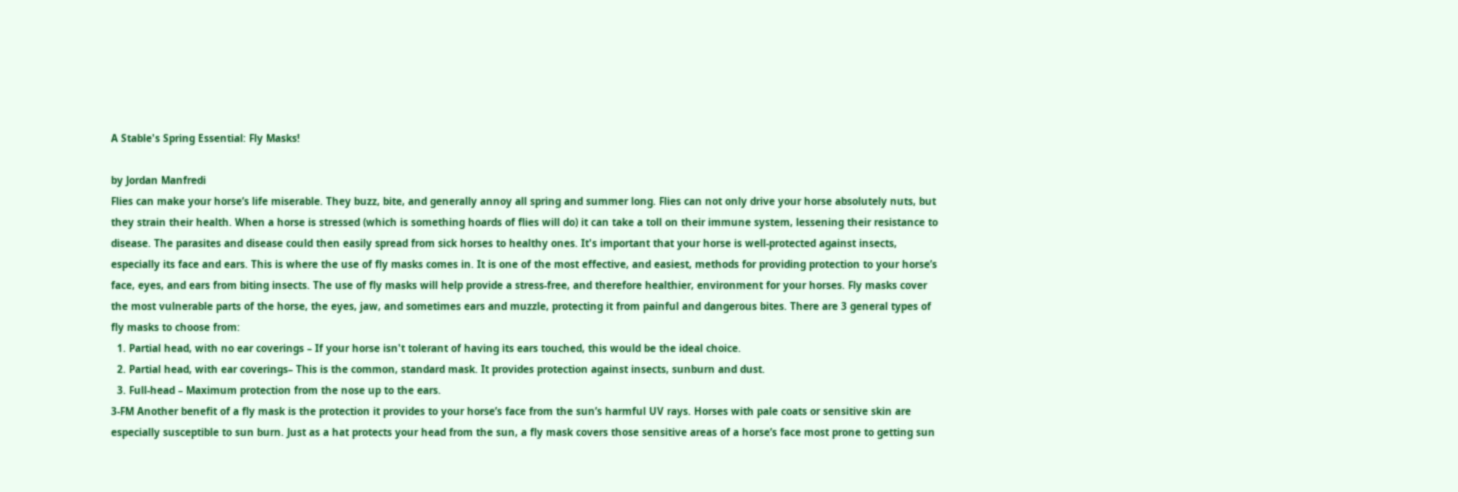A Stable's Spring Essential: Fly Masks!

by Jordan Manfredi
Flies can make your horse’s life miserable. They buzz, bite, and generally annoy all spring and summer long. Flies can not only drive your horse absolutely nuts, but they strain their health. When a horse is stressed (which is something hoards of flies will do) it can take a toll on their immune system, lessening their resistance to disease. The parasites and disease could then easily spread from sick horses to healthy ones. It's important that your horse is well-protected against insects, especially its face and ears. This is where the use of fly masks comes in. It is one of the most effective, and easiest, methods for providing protection to your horse’s face, eyes, and ears from biting insects. The use of fly masks will help provide a stress-free, and therefore healthier, environment for your horses. Fly masks cover the most vulnerable parts of the horse, the eyes, jaw, and sometimes ears and muzzle, protecting it from painful and dangerous bites. There are 3 general types of fly masks to choose from:
  1. Partial head, with no ear coverings – If your horse isn't tolerant of having its ears touched, this would be the ideal choice.
  2. Partial head, with ear coverings– This is the common, standard mask. It provides protection against insects, sunburn and dust.
  3. Full-head – Maximum protection from the nose up to the ears.
3-FM Another benefit of a fly mask is the protection it provides to your horse’s face from the sun’s harmful UV rays. Horses with pale coats or sensitive skin are especially susceptible to sun burn. Just as a hat protects your head from the sun, a fly mask covers those sensitive areas of a horse’s face most prone to getting sun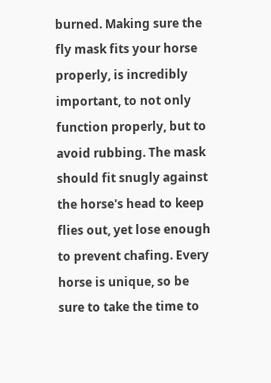burned. Making sure the fly mask fits your horse properly, is incredibly important, to not only function properly, but to avoid rubbing. The mask should fit snugly against the horse's head to keep flies out, yet lose enough to prevent chafing. Every horse is unique, so be sure to take the time to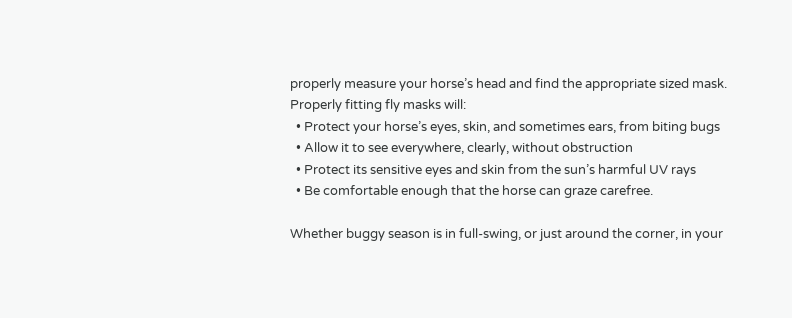properly measure your horse’s head and find the appropriate sized mask. Properly fitting fly masks will:
  • Protect your horse’s eyes, skin, and sometimes ears, from biting bugs
  • Allow it to see everywhere, clearly, without obstruction
  • Protect its sensitive eyes and skin from the sun’s harmful UV rays
  • Be comfortable enough that the horse can graze carefree.

Whether buggy season is in full-swing, or just around the corner, in your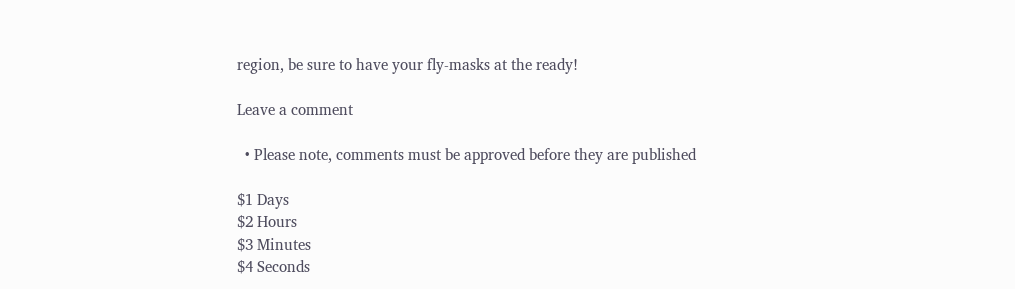region, be sure to have your fly-masks at the ready!

Leave a comment

  • Please note, comments must be approved before they are published

$1 Days
$2 Hours
$3 Minutes
$4 Seconds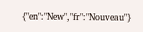{"en":"New","fr":"Nouveau"}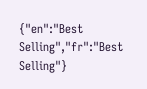{"en":"Best Selling","fr":"Best Selling"}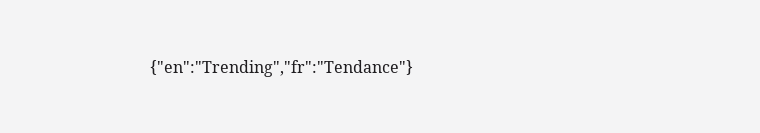{"en":"Trending","fr":"Tendance"}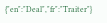{"en":"Deal","fr":"Traiter"}